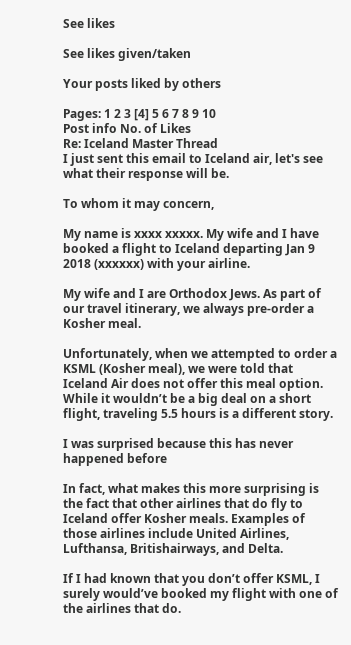See likes

See likes given/taken

Your posts liked by others

Pages: 1 2 3 [4] 5 6 7 8 9 10
Post info No. of Likes
Re: Iceland Master Thread
I just sent this email to Iceland air, let's see what their response will be.

To whom it may concern,

My name is xxxx xxxxx. My wife and I have booked a flight to Iceland departing Jan 9 2018 (xxxxxx) with your airline.

My wife and I are Orthodox Jews. As part of our travel itinerary, we always pre-order a Kosher meal.

Unfortunately, when we attempted to order a KSML (Kosher meal), we were told that Iceland Air does not offer this meal option. While it wouldn’t be a big deal on a short flight, traveling 5.5 hours is a different story.

I was surprised because this has never happened before

In fact, what makes this more surprising is the fact that other airlines that do fly to Iceland offer Kosher meals. Examples of those airlines include United Airlines, Lufthansa, Britishairways, and Delta.

If I had known that you don’t offer KSML, I surely would’ve booked my flight with one of the airlines that do.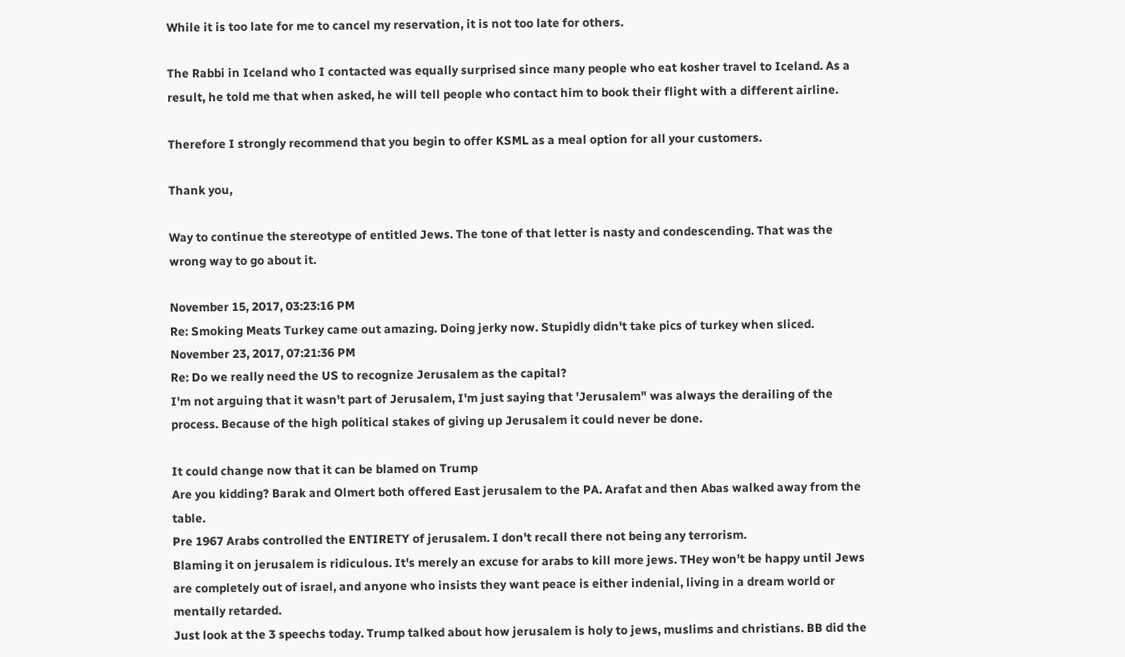While it is too late for me to cancel my reservation, it is not too late for others.

The Rabbi in Iceland who I contacted was equally surprised since many people who eat kosher travel to Iceland. As a result, he told me that when asked, he will tell people who contact him to book their flight with a different airline.

Therefore I strongly recommend that you begin to offer KSML as a meal option for all your customers.

Thank you,

Way to continue the stereotype of entitled Jews. The tone of that letter is nasty and condescending. That was the wrong way to go about it.

November 15, 2017, 03:23:16 PM
Re: Smoking Meats Turkey came out amazing. Doing jerky now. Stupidly didn't take pics of turkey when sliced.
November 23, 2017, 07:21:36 PM
Re: Do we really need the US to recognize Jerusalem as the capital?
I'm not arguing that it wasn't part of Jerusalem, I'm just saying that 'Jerusalem" was always the derailing of the process. Because of the high political stakes of giving up Jerusalem it could never be done.

It could change now that it can be blamed on Trump
Are you kidding? Barak and Olmert both offered East jerusalem to the PA. Arafat and then Abas walked away from the table.
Pre 1967 Arabs controlled the ENTIRETY of jerusalem. I don't recall there not being any terrorism.
Blaming it on jerusalem is ridiculous. It's merely an excuse for arabs to kill more jews. THey won't be happy until Jews are completely out of israel, and anyone who insists they want peace is either indenial, living in a dream world or mentally retarded.
Just look at the 3 speechs today. Trump talked about how jerusalem is holy to jews, muslims and christians. BB did the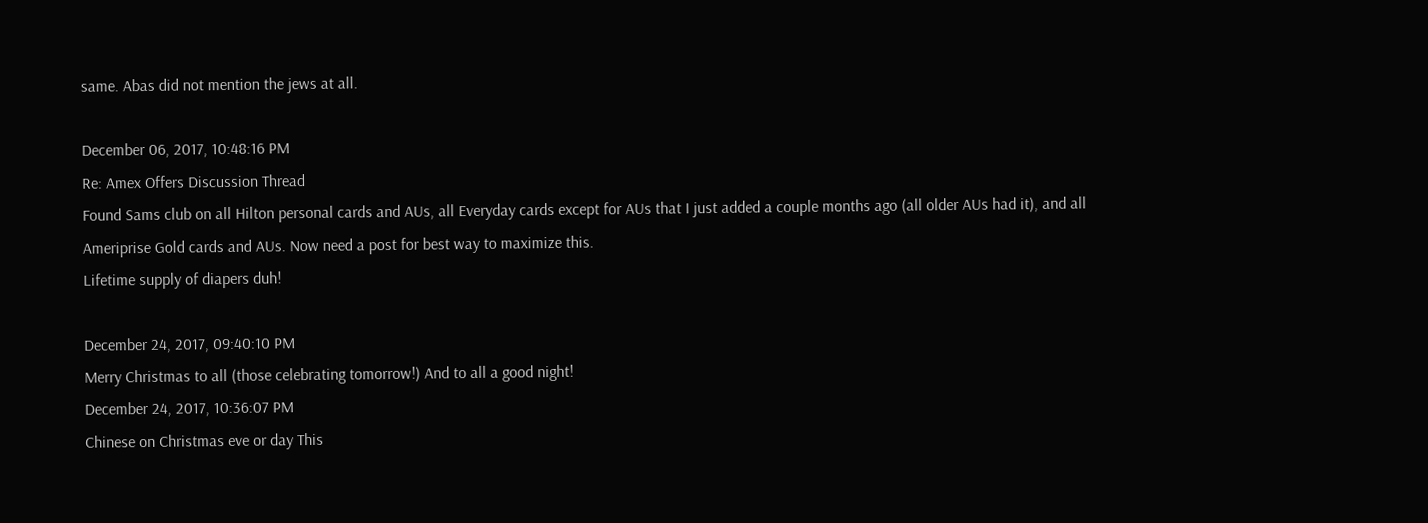same. Abas did not mention the jews at all.

December 06, 2017, 10:48:16 PM
Re: Amex Offers Discussion Thread
Found Sams club on all Hilton personal cards and AUs, all Everyday cards except for AUs that I just added a couple months ago (all older AUs had it), and all Ameriprise Gold cards and AUs. Now need a post for best way to maximize this.
Lifetime supply of diapers duh!

December 24, 2017, 09:40:10 PM
Merry Christmas to all (those celebrating tomorrow!) And to all a good night!
December 24, 2017, 10:36:07 PM
Chinese on Christmas eve or day This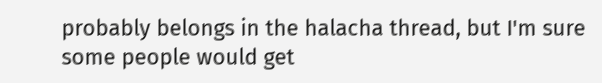probably belongs in the halacha thread, but I'm sure some people would get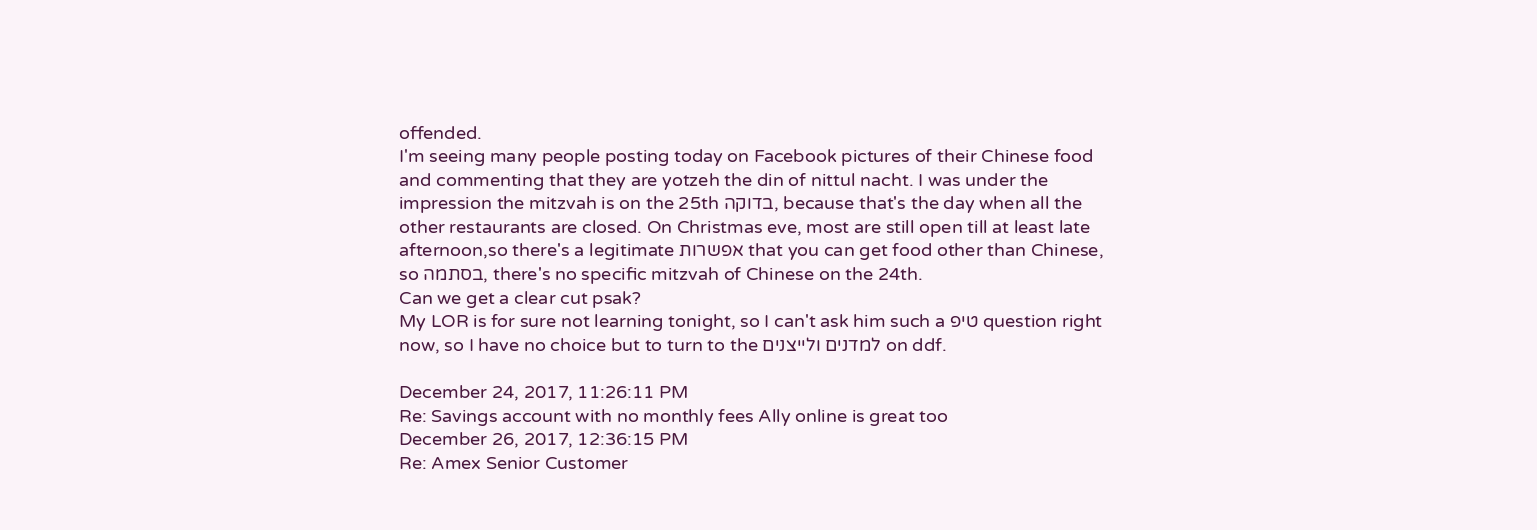offended.
I'm seeing many people posting today on Facebook pictures of their Chinese food and commenting that they are yotzeh the din of nittul nacht. I was under the impression the mitzvah is on the 25th בדוקה, because that's the day when all the other restaurants are closed. On Christmas eve, most are still open till at least late afternoon,so there's a legitimate אפשרות that you can get food other than Chinese, so בסתמה, there's no specific mitzvah of Chinese on the 24th.
Can we get a clear cut psak?
My LOR is for sure not learning tonight, so I can't ask him such a טיפ question right now, so I have no choice but to turn to the למדנים ולייצנים on ddf.

December 24, 2017, 11:26:11 PM
Re: Savings account with no monthly fees Ally online is great too
December 26, 2017, 12:36:15 PM
Re: Amex Senior Customer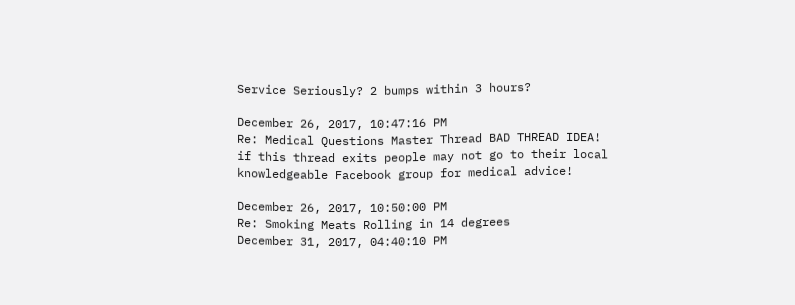Service Seriously? 2 bumps within 3 hours?

December 26, 2017, 10:47:16 PM
Re: Medical Questions Master Thread BAD THREAD IDEA!
if this thread exits people may not go to their local knowledgeable Facebook group for medical advice!

December 26, 2017, 10:50:00 PM
Re: Smoking Meats Rolling in 14 degrees
December 31, 2017, 04:40:10 PM